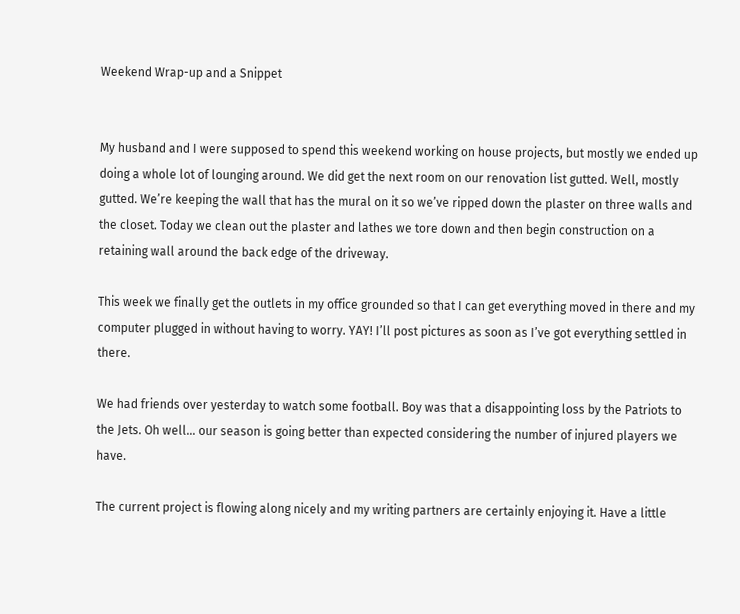Weekend Wrap-up and a Snippet


My husband and I were supposed to spend this weekend working on house projects, but mostly we ended up doing a whole lot of lounging around. We did get the next room on our renovation list gutted. Well, mostly gutted. We’re keeping the wall that has the mural on it so we’ve ripped down the plaster on three walls and the closet. Today we clean out the plaster and lathes we tore down and then begin construction on a retaining wall around the back edge of the driveway.

This week we finally get the outlets in my office grounded so that I can get everything moved in there and my computer plugged in without having to worry. YAY! I’ll post pictures as soon as I’ve got everything settled in there.

We had friends over yesterday to watch some football. Boy was that a disappointing loss by the Patriots to the Jets. Oh well… our season is going better than expected considering the number of injured players we have.

The current project is flowing along nicely and my writing partners are certainly enjoying it. Have a little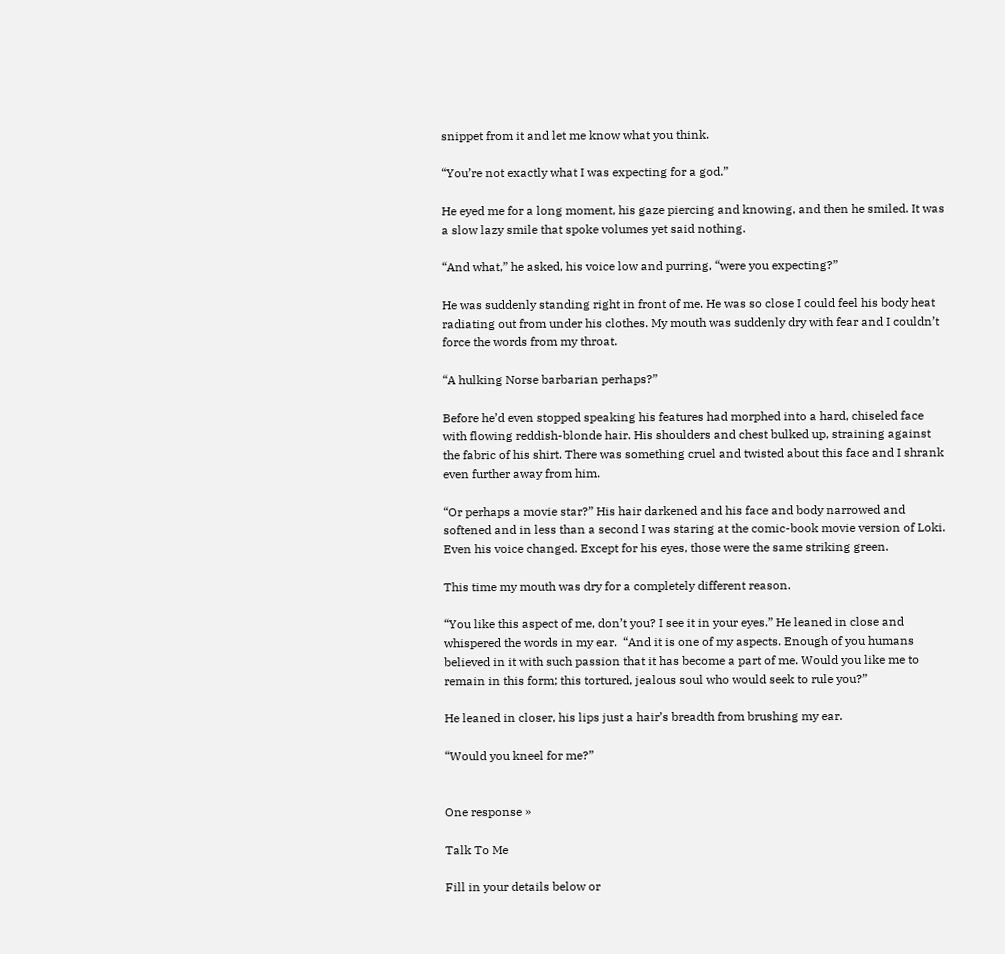snippet from it and let me know what you think.

“You’re not exactly what I was expecting for a god.”

He eyed me for a long moment, his gaze piercing and knowing, and then he smiled. It was a slow lazy smile that spoke volumes yet said nothing.

“And what,” he asked, his voice low and purring, “were you expecting?”

He was suddenly standing right in front of me. He was so close I could feel his body heat radiating out from under his clothes. My mouth was suddenly dry with fear and I couldn’t force the words from my throat.

“A hulking Norse barbarian perhaps?”

Before he’d even stopped speaking his features had morphed into a hard, chiseled face with flowing reddish-blonde hair. His shoulders and chest bulked up, straining against the fabric of his shirt. There was something cruel and twisted about this face and I shrank even further away from him.

“Or perhaps a movie star?” His hair darkened and his face and body narrowed and softened and in less than a second I was staring at the comic-book movie version of Loki. Even his voice changed. Except for his eyes, those were the same striking green.

This time my mouth was dry for a completely different reason.

“You like this aspect of me, don’t you? I see it in your eyes.” He leaned in close and whispered the words in my ear.  “And it is one of my aspects. Enough of you humans believed in it with such passion that it has become a part of me. Would you like me to remain in this form; this tortured, jealous soul who would seek to rule you?”

He leaned in closer, his lips just a hair’s breadth from brushing my ear.

“Would you kneel for me?”


One response »

Talk To Me

Fill in your details below or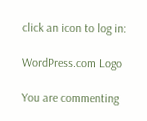click an icon to log in:

WordPress.com Logo

You are commenting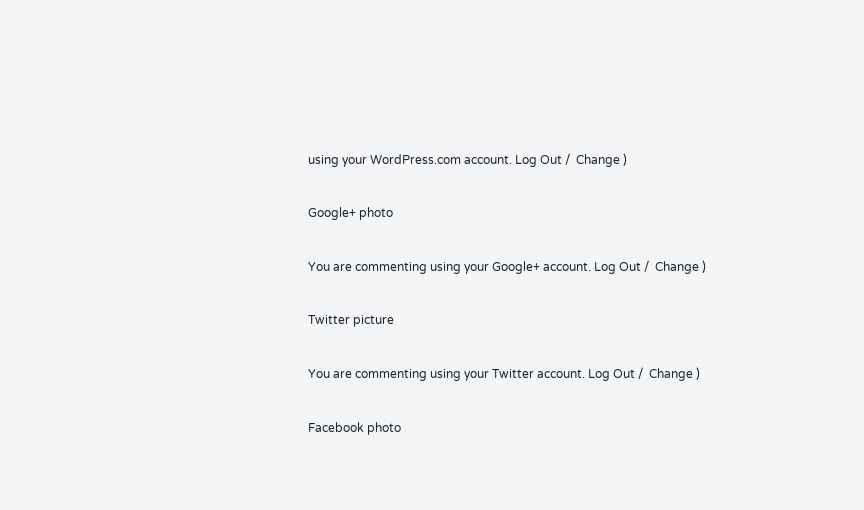using your WordPress.com account. Log Out /  Change )

Google+ photo

You are commenting using your Google+ account. Log Out /  Change )

Twitter picture

You are commenting using your Twitter account. Log Out /  Change )

Facebook photo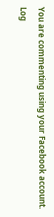You are commenting using your Facebook account. Log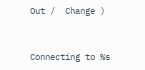Out /  Change )


Connecting to %s